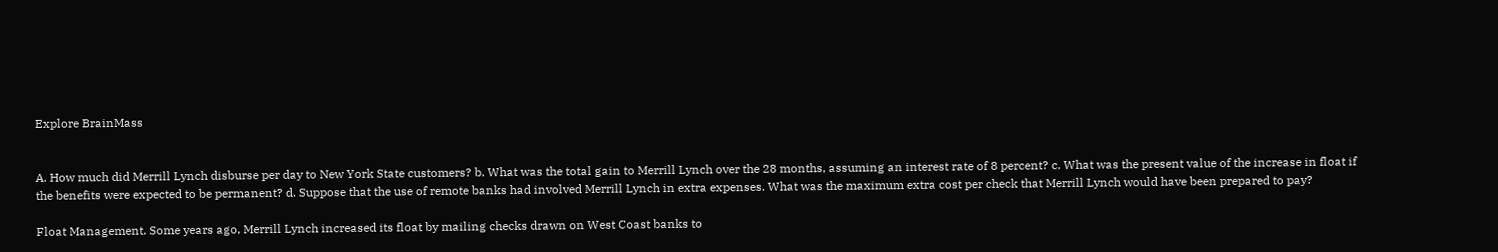Explore BrainMass


A. How much did Merrill Lynch disburse per day to New York State customers? b. What was the total gain to Merrill Lynch over the 28 months, assuming an interest rate of 8 percent? c. What was the present value of the increase in float if the benefits were expected to be permanent? d. Suppose that the use of remote banks had involved Merrill Lynch in extra expenses. What was the maximum extra cost per check that Merrill Lynch would have been prepared to pay?

Float Management. Some years ago, Merrill Lynch increased its float by mailing checks drawn on West Coast banks to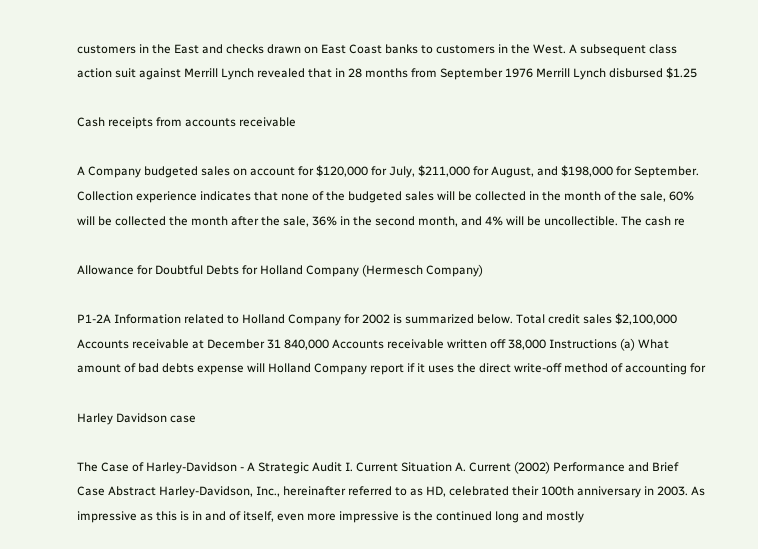customers in the East and checks drawn on East Coast banks to customers in the West. A subsequent class action suit against Merrill Lynch revealed that in 28 months from September 1976 Merrill Lynch disbursed $1.25

Cash receipts from accounts receivable

A Company budgeted sales on account for $120,000 for July, $211,000 for August, and $198,000 for September. Collection experience indicates that none of the budgeted sales will be collected in the month of the sale, 60% will be collected the month after the sale, 36% in the second month, and 4% will be uncollectible. The cash re

Allowance for Doubtful Debts for Holland Company (Hermesch Company)

P1-2A Information related to Holland Company for 2002 is summarized below. Total credit sales $2,100,000 Accounts receivable at December 31 840,000 Accounts receivable written off 38,000 Instructions (a) What amount of bad debts expense will Holland Company report if it uses the direct write-off method of accounting for

Harley Davidson case

The Case of Harley-Davidson - A Strategic Audit I. Current Situation A. Current (2002) Performance and Brief Case Abstract Harley-Davidson, Inc., hereinafter referred to as HD, celebrated their 100th anniversary in 2003. As impressive as this is in and of itself, even more impressive is the continued long and mostly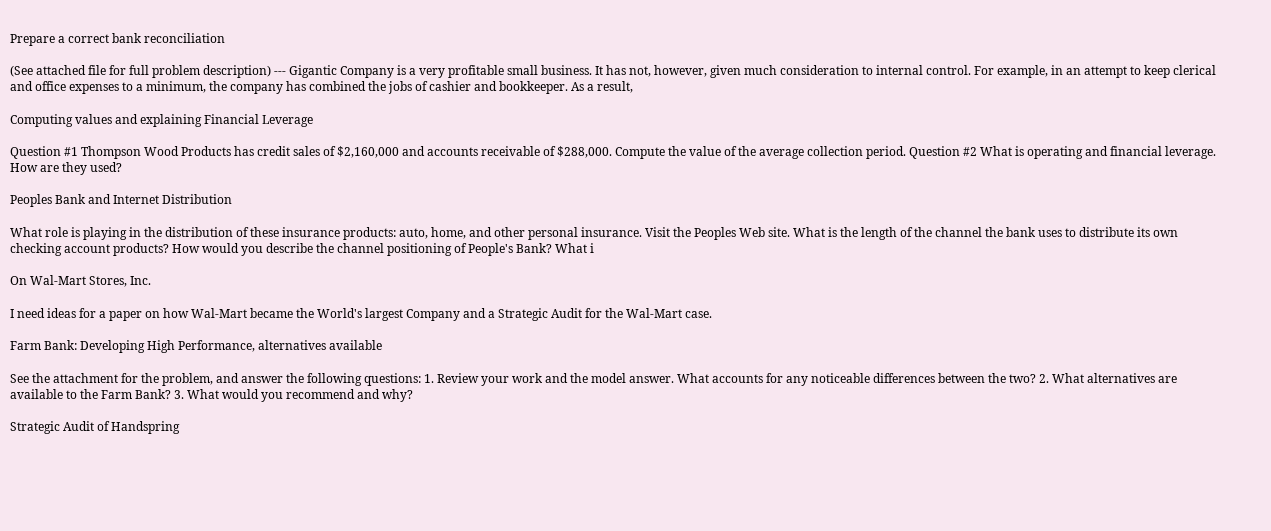Prepare a correct bank reconciliation

(See attached file for full problem description) --- Gigantic Company is a very profitable small business. It has not, however, given much consideration to internal control. For example, in an attempt to keep clerical and office expenses to a minimum, the company has combined the jobs of cashier and bookkeeper. As a result,

Computing values and explaining Financial Leverage

Question #1 Thompson Wood Products has credit sales of $2,160,000 and accounts receivable of $288,000. Compute the value of the average collection period. Question #2 What is operating and financial leverage. How are they used?

Peoples Bank and Internet Distribution

What role is playing in the distribution of these insurance products: auto, home, and other personal insurance. Visit the Peoples Web site. What is the length of the channel the bank uses to distribute its own checking account products? How would you describe the channel positioning of People's Bank? What i

On Wal-Mart Stores, Inc.

I need ideas for a paper on how Wal-Mart became the World's largest Company and a Strategic Audit for the Wal-Mart case.

Farm Bank: Developing High Performance, alternatives available

See the attachment for the problem, and answer the following questions: 1. Review your work and the model answer. What accounts for any noticeable differences between the two? 2. What alternatives are available to the Farm Bank? 3. What would you recommend and why?

Strategic Audit of Handspring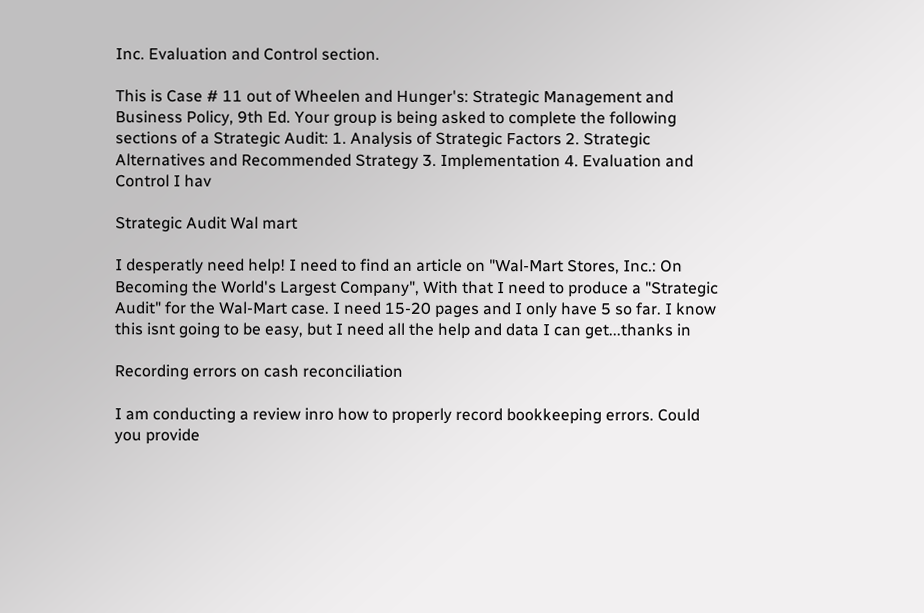Inc. Evaluation and Control section.

This is Case # 11 out of Wheelen and Hunger's: Strategic Management and Business Policy, 9th Ed. Your group is being asked to complete the following sections of a Strategic Audit: 1. Analysis of Strategic Factors 2. Strategic Alternatives and Recommended Strategy 3. Implementation 4. Evaluation and Control I hav

Strategic Audit Wal mart

I desperatly need help! I need to find an article on "Wal-Mart Stores, Inc.: On Becoming the World's Largest Company", With that I need to produce a "Strategic Audit" for the Wal-Mart case. I need 15-20 pages and I only have 5 so far. I know this isnt going to be easy, but I need all the help and data I can get...thanks in

Recording errors on cash reconciliation

I am conducting a review inro how to properly record bookkeeping errors. Could you provide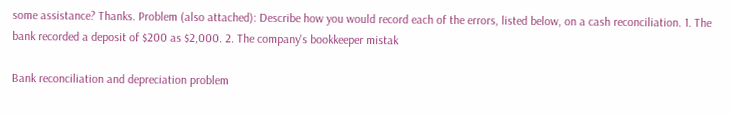some assistance? Thanks. Problem (also attached): Describe how you would record each of the errors, listed below, on a cash reconciliation. 1. The bank recorded a deposit of $200 as $2,000. 2. The company's bookkeeper mistak

Bank reconciliation and depreciation problem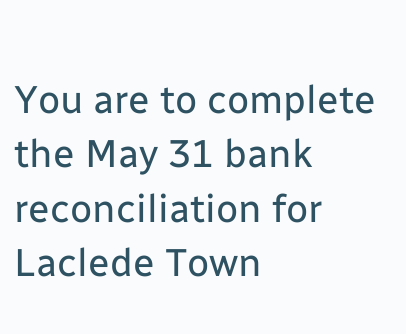You are to complete the May 31 bank reconciliation for Laclede Town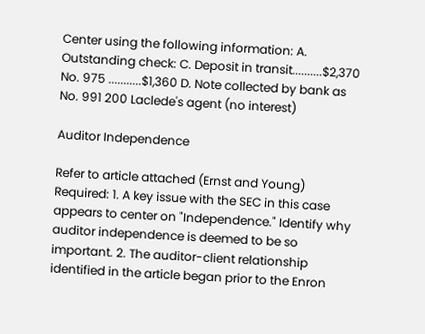Center using the following information: A. Outstanding check: C. Deposit in transit..........$2,370 No. 975 ...........$1,360 D. Note collected by bank as No. 991 200 Laclede's agent (no interest)

Auditor Independence

Refer to article attached (Ernst and Young) Required: 1. A key issue with the SEC in this case appears to center on "Independence." Identify why auditor independence is deemed to be so important. 2. The auditor-client relationship identified in the article began prior to the Enron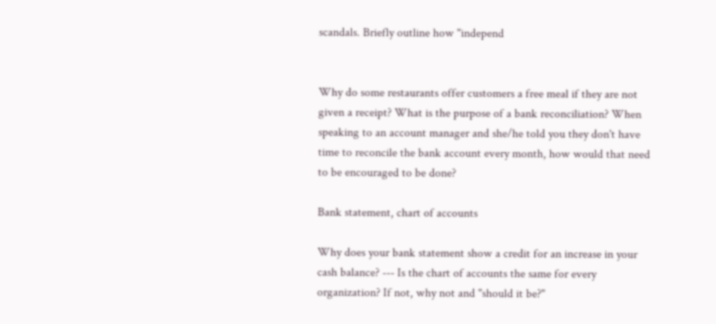scandals. Briefly outline how "independ


Why do some restaurants offer customers a free meal if they are not given a receipt? What is the purpose of a bank reconciliation? When speaking to an account manager and she/he told you they don't have time to reconcile the bank account every month, how would that need to be encouraged to be done?

Bank statement, chart of accounts

Why does your bank statement show a credit for an increase in your cash balance? --- Is the chart of accounts the same for every organization? If not, why not and "should it be?"